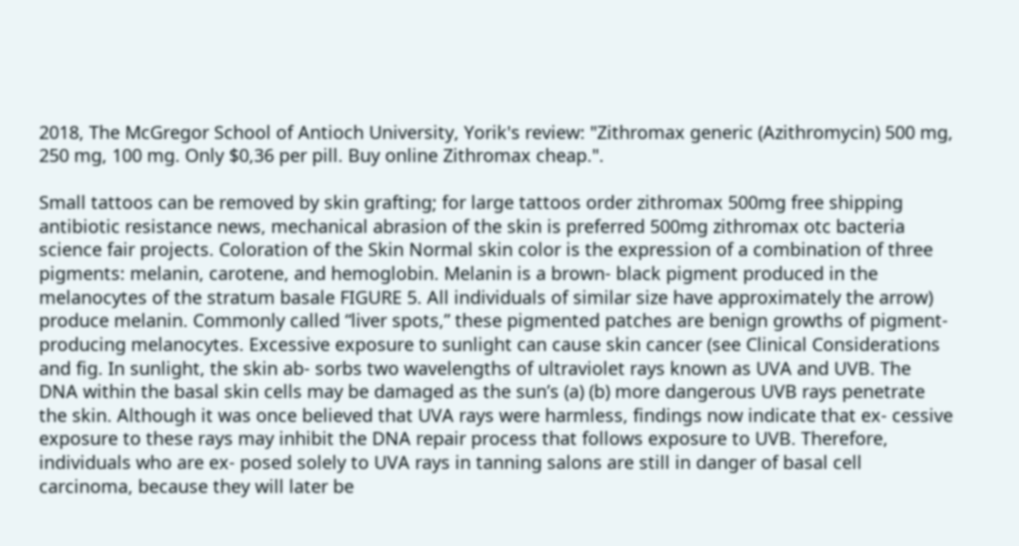2018, The McGregor School of Antioch University, Yorik's review: "Zithromax generic (Azithromycin) 500 mg, 250 mg, 100 mg. Only $0,36 per pill. Buy online Zithromax cheap.".

Small tattoos can be removed by skin grafting; for large tattoos order zithromax 500mg free shipping antibiotic resistance news, mechanical abrasion of the skin is preferred 500mg zithromax otc bacteria science fair projects. Coloration of the Skin Normal skin color is the expression of a combination of three pigments: melanin, carotene, and hemoglobin. Melanin is a brown- black pigment produced in the melanocytes of the stratum basale FIGURE 5. All individuals of similar size have approximately the arrow) produce melanin. Commonly called “liver spots,” these pigmented patches are benign growths of pigment-producing melanocytes. Excessive exposure to sunlight can cause skin cancer (see Clinical Considerations and fig. In sunlight, the skin ab- sorbs two wavelengths of ultraviolet rays known as UVA and UVB. The DNA within the basal skin cells may be damaged as the sun’s (a) (b) more dangerous UVB rays penetrate the skin. Although it was once believed that UVA rays were harmless, findings now indicate that ex- cessive exposure to these rays may inhibit the DNA repair process that follows exposure to UVB. Therefore, individuals who are ex- posed solely to UVA rays in tanning salons are still in danger of basal cell carcinoma, because they will later be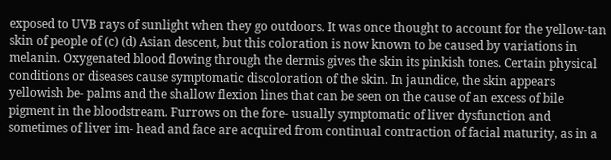exposed to UVB rays of sunlight when they go outdoors. It was once thought to account for the yellow-tan skin of people of (c) (d) Asian descent, but this coloration is now known to be caused by variations in melanin. Oxygenated blood flowing through the dermis gives the skin its pinkish tones. Certain physical conditions or diseases cause symptomatic discoloration of the skin. In jaundice, the skin appears yellowish be- palms and the shallow flexion lines that can be seen on the cause of an excess of bile pigment in the bloodstream. Furrows on the fore- usually symptomatic of liver dysfunction and sometimes of liver im- head and face are acquired from continual contraction of facial maturity, as in a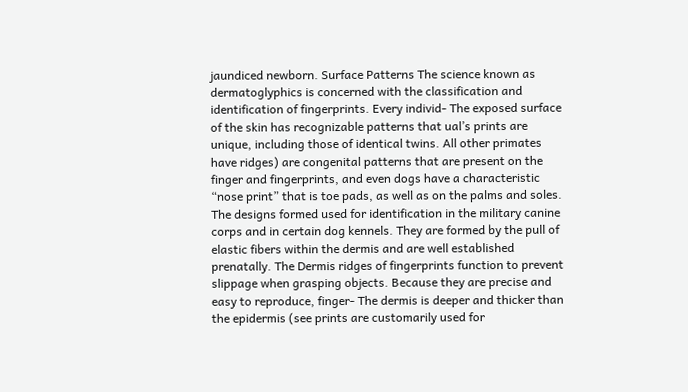jaundiced newborn. Surface Patterns The science known as dermatoglyphics is concerned with the classification and identification of fingerprints. Every individ- The exposed surface of the skin has recognizable patterns that ual’s prints are unique, including those of identical twins. All other primates have ridges) are congenital patterns that are present on the finger and fingerprints, and even dogs have a characteristic “nose print” that is toe pads, as well as on the palms and soles. The designs formed used for identification in the military canine corps and in certain dog kennels. They are formed by the pull of elastic fibers within the dermis and are well established prenatally. The Dermis ridges of fingerprints function to prevent slippage when grasping objects. Because they are precise and easy to reproduce, finger- The dermis is deeper and thicker than the epidermis (see prints are customarily used for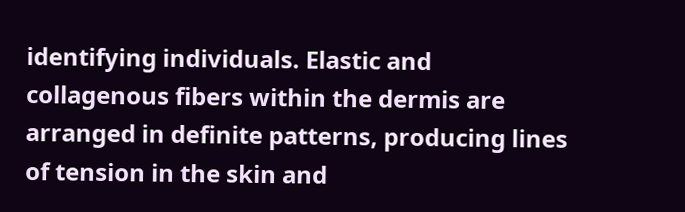identifying individuals. Elastic and collagenous fibers within the dermis are arranged in definite patterns, producing lines of tension in the skin and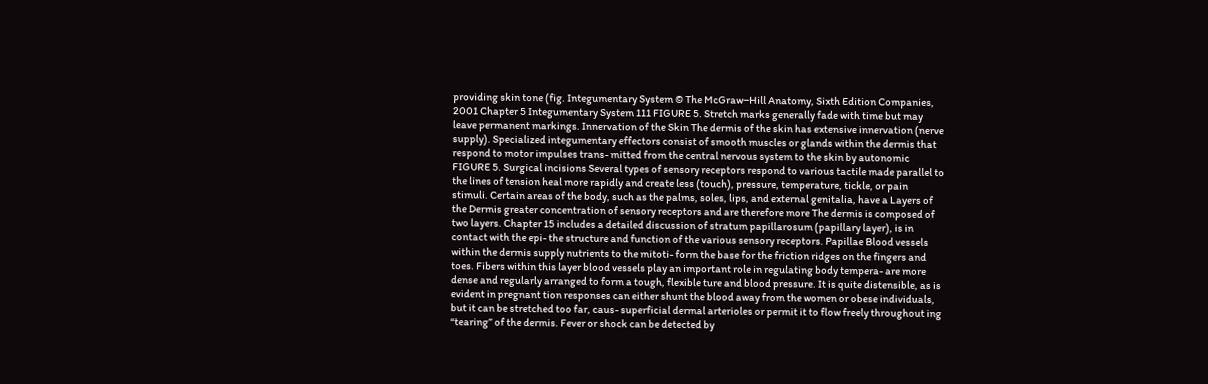providing skin tone (fig. Integumentary System © The McGraw−Hill Anatomy, Sixth Edition Companies, 2001 Chapter 5 Integumentary System 111 FIGURE 5. Stretch marks generally fade with time but may leave permanent markings. Innervation of the Skin The dermis of the skin has extensive innervation (nerve supply). Specialized integumentary effectors consist of smooth muscles or glands within the dermis that respond to motor impulses trans- mitted from the central nervous system to the skin by autonomic FIGURE 5. Surgical incisions Several types of sensory receptors respond to various tactile made parallel to the lines of tension heal more rapidly and create less (touch), pressure, temperature, tickle, or pain stimuli. Certain areas of the body, such as the palms, soles, lips, and external genitalia, have a Layers of the Dermis greater concentration of sensory receptors and are therefore more The dermis is composed of two layers. Chapter 15 includes a detailed discussion of stratum papillarosum (papillary layer), is in contact with the epi- the structure and function of the various sensory receptors. Papillae Blood vessels within the dermis supply nutrients to the mitoti- form the base for the friction ridges on the fingers and toes. Fibers within this layer blood vessels play an important role in regulating body tempera- are more dense and regularly arranged to form a tough, flexible ture and blood pressure. It is quite distensible, as is evident in pregnant tion responses can either shunt the blood away from the women or obese individuals, but it can be stretched too far, caus- superficial dermal arterioles or permit it to flow freely throughout ing “tearing” of the dermis. Fever or shock can be detected by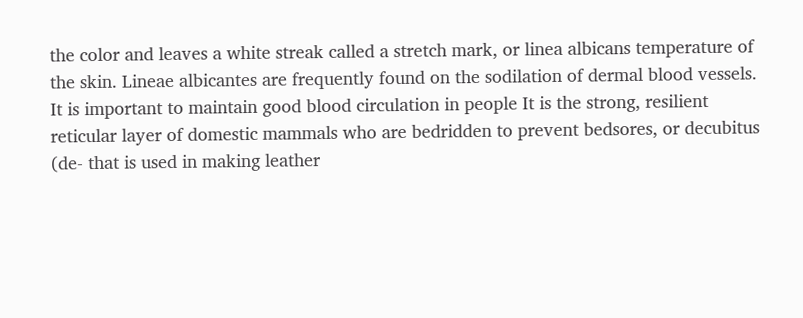the color and leaves a white streak called a stretch mark, or linea albicans temperature of the skin. Lineae albicantes are frequently found on the sodilation of dermal blood vessels. It is important to maintain good blood circulation in people It is the strong, resilient reticular layer of domestic mammals who are bedridden to prevent bedsores, or decubitus (de- that is used in making leather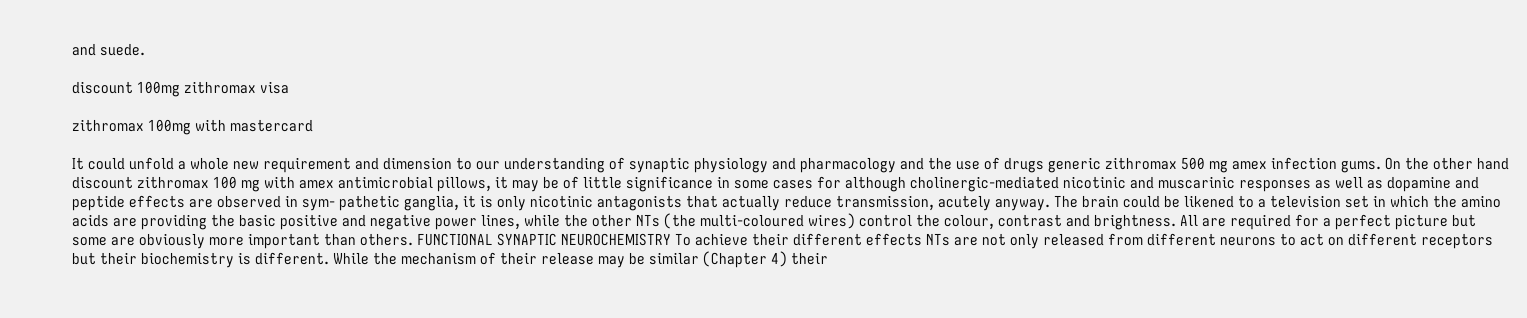and suede.

discount 100mg zithromax visa

zithromax 100mg with mastercard

It could unfold a whole new requirement and dimension to our understanding of synaptic physiology and pharmacology and the use of drugs generic zithromax 500 mg amex infection gums. On the other hand discount zithromax 100 mg with amex antimicrobial pillows, it may be of little significance in some cases for although cholinergic-mediated nicotinic and muscarinic responses as well as dopamine and peptide effects are observed in sym- pathetic ganglia, it is only nicotinic antagonists that actually reduce transmission, acutely anyway. The brain could be likened to a television set in which the amino acids are providing the basic positive and negative power lines, while the other NTs (the multi-coloured wires) control the colour, contrast and brightness. All are required for a perfect picture but some are obviously more important than others. FUNCTIONAL SYNAPTIC NEUROCHEMISTRY To achieve their different effects NTs are not only released from different neurons to act on different receptors but their biochemistry is different. While the mechanism of their release may be similar (Chapter 4) their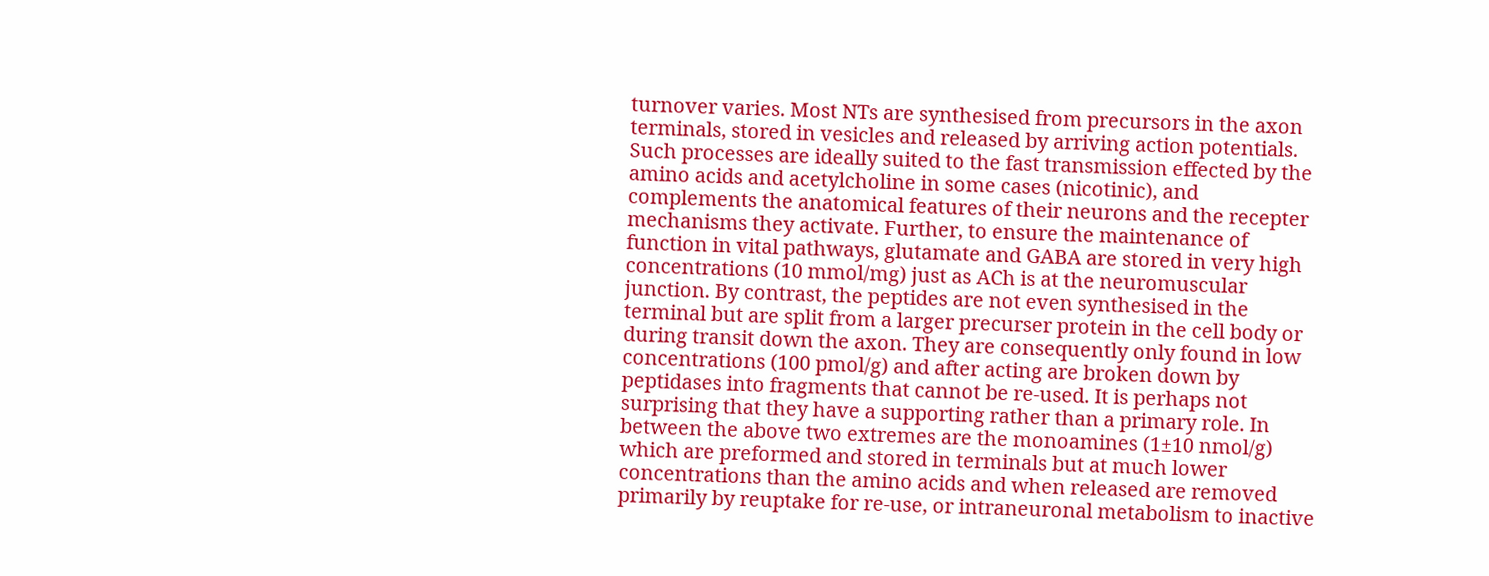turnover varies. Most NTs are synthesised from precursors in the axon terminals, stored in vesicles and released by arriving action potentials. Such processes are ideally suited to the fast transmission effected by the amino acids and acetylcholine in some cases (nicotinic), and complements the anatomical features of their neurons and the recepter mechanisms they activate. Further, to ensure the maintenance of function in vital pathways, glutamate and GABA are stored in very high concentrations (10 mmol/mg) just as ACh is at the neuromuscular junction. By contrast, the peptides are not even synthesised in the terminal but are split from a larger precurser protein in the cell body or during transit down the axon. They are consequently only found in low concentrations (100 pmol/g) and after acting are broken down by peptidases into fragments that cannot be re-used. It is perhaps not surprising that they have a supporting rather than a primary role. In between the above two extremes are the monoamines (1±10 nmol/g) which are preformed and stored in terminals but at much lower concentrations than the amino acids and when released are removed primarily by reuptake for re-use, or intraneuronal metabolism to inactive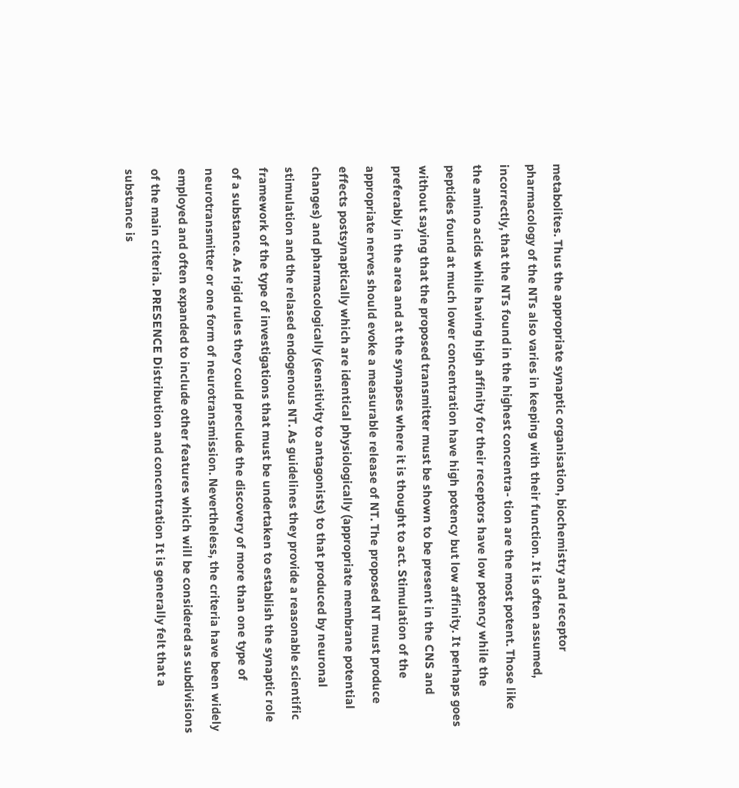metabolites. Thus the appropriate synaptic organisation, biochemistry and receptor pharmacology of the NTs also varies in keeping with their function. It is often assumed, incorrectly, that the NTs found in the highest concentra- tion are the most potent. Those like the amino acids while having high affinity for their receptors have low potency while the peptides found at much lower concentration have high potency but low affinity. It perhaps goes without saying that the proposed transmitter must be shown to be present in the CNS and preferably in the area and at the synapses where it is thought to act. Stimulation of the appropriate nerves should evoke a measurable release of NT. The proposed NT must produce effects postsynaptically which are identical physiologically (appropriate membrane potential changes) and pharmacologically (sensitivity to antagonists) to that produced by neuronal stimulation and the relased endogenous NT. As guidelines they provide a reasonable scientific framework of the type of investigations that must be undertaken to establish the synaptic role of a substance. As rigid rules they could preclude the discovery of more than one type of neurotransmitter or one form of neurotransmission. Nevertheless, the criteria have been widely employed and often expanded to include other features which will be considered as subdivisions of the main criteria. PRESENCE Distribution and concentration It is generally felt that a substance is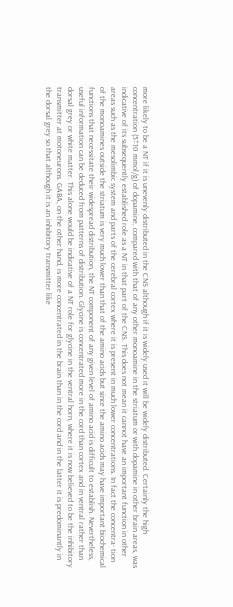more likely to be a NT if it is unevenly distributed in the CNS although if it is widely used it will be widely distributed. Certainly the high concentration (5±10 mmol/g) of dopamine, compared with that of any other monoamine in the striatum or with dopamine in other brain areas, was indicative of its subsequently established role as a NT in that part of the CNS. This does not mean it cannot have an important function in other areas such as the mesolimbic system and parts of the cerebral cortex where it is present in much lower concentrations. In fact the concentra- tion of the monoamines outside the striatum is very much lower than that of the amino acids but since the amino acids may have important biochemical functions that necessitate their widespread distribution, the NT component of any given level of amino acid is difficult to establish. Nevertheless, useful information can be deduced from patterns of distribution. Glycine is concentrated more in the cord than cortex and in ventral rather than dorsal grey or white matter. This alone would be indicative of a NT role for glycine in the ventral horn, where it is now believed to be the inhibitory transmitter at motoneurons. GABA, on the other hand, is more concentrated in the brain than in the cord and in the latter it is predominantly in the dorsal grey so that although it is an inhibitory transmitter like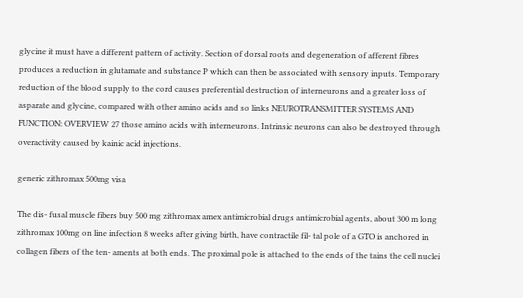glycine it must have a different pattern of activity. Section of dorsal roots and degeneration of afferent fibres produces a reduction in glutamate and substance P which can then be associated with sensory inputs. Temporary reduction of the blood supply to the cord causes preferential destruction of interneurons and a greater loss of asparate and glycine, compared with other amino acids and so links NEUROTRANSMITTER SYSTEMS AND FUNCTION: OVERVIEW 27 those amino acids with interneurons. Intrinsic neurons can also be destroyed through overactivity caused by kainic acid injections.

generic zithromax 500mg visa

The dis- fusal muscle fibers buy 500 mg zithromax amex antimicrobial drugs antimicrobial agents, about 300 m long zithromax 100mg on line infection 8 weeks after giving birth, have contractile fil- tal pole of a GTO is anchored in collagen fibers of the ten- aments at both ends. The proximal pole is attached to the ends of the tains the cell nuclei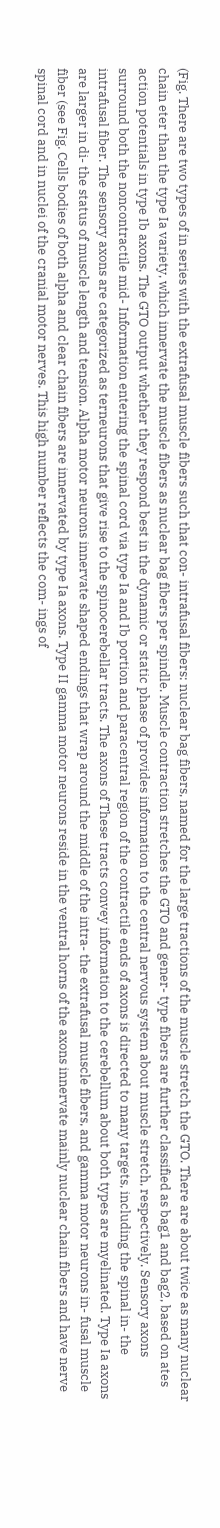(Fig. There are two types of in series with the extrafusal muscle fibers such that con- intrafusal fibers: nuclear bag fibers, named for the large tractions of the muscle stretch the GTO. There are about twice as many nuclear chain eter than the type Ia variety, which innervate the muscle fibers as nuclear bag fibers per spindle. Muscle contraction stretches the GTO and gener- type fibers are further classified as bag1 and bag2, based on ates action potentials in type Ib axons. The GTO output whether they respond best in the dynamic or static phase of provides information to the central nervous system about muscle stretch, respectively. Sensory axons surround both the noncontractile mid- Information entering the spinal cord via type Ia and Ib portion and paracentral region of the contractile ends of axons is directed to many targets, including the spinal in- the intrafusal fiber. The sensory axons are categorized as terneurons that give rise to the spinocerebellar tracts. The axons of These tracts convey information to the cerebellum about both types are myelinated. Type Ia axons are larger in di- the status of muscle length and tension. Alpha motor neurons innervate shaped endings that wrap around the middle of the intra- the extrafusal muscle fibers, and gamma motor neurons in- fusal muscle fiber (see Fig. Cells bodies of both alpha and clear chain fibers are innervated by type Ia axons. Type II gamma motor neurons reside in the ventral horns of the axons innervate mainly nuclear chain fibers and have nerve spinal cord and in nuclei of the cranial motor nerves. This high number reflects the com- ings of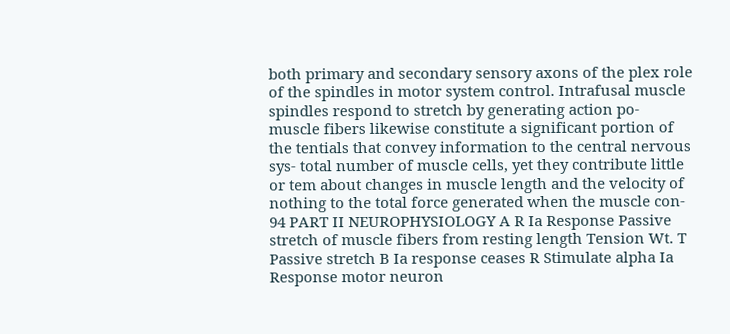both primary and secondary sensory axons of the plex role of the spindles in motor system control. Intrafusal muscle spindles respond to stretch by generating action po- muscle fibers likewise constitute a significant portion of the tentials that convey information to the central nervous sys- total number of muscle cells, yet they contribute little or tem about changes in muscle length and the velocity of nothing to the total force generated when the muscle con- 94 PART II NEUROPHYSIOLOGY A R Ia Response Passive stretch of muscle fibers from resting length Tension Wt. T Passive stretch B Ia response ceases R Stimulate alpha Ia Response motor neuron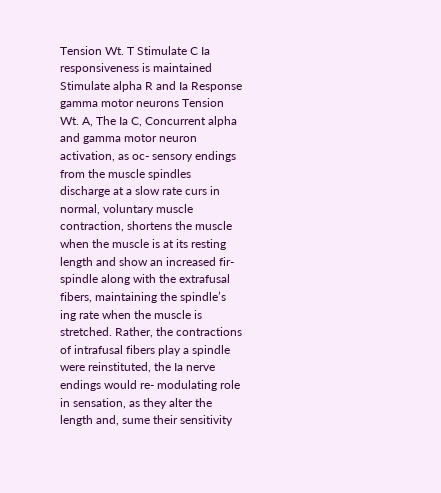Tension Wt. T Stimulate C Ia responsiveness is maintained Stimulate alpha R and Ia Response gamma motor neurons Tension Wt. A, The Ia C, Concurrent alpha and gamma motor neuron activation, as oc- sensory endings from the muscle spindles discharge at a slow rate curs in normal, voluntary muscle contraction, shortens the muscle when the muscle is at its resting length and show an increased fir- spindle along with the extrafusal fibers, maintaining the spindle’s ing rate when the muscle is stretched. Rather, the contractions of intrafusal fibers play a spindle were reinstituted, the Ia nerve endings would re- modulating role in sensation, as they alter the length and, sume their sensitivity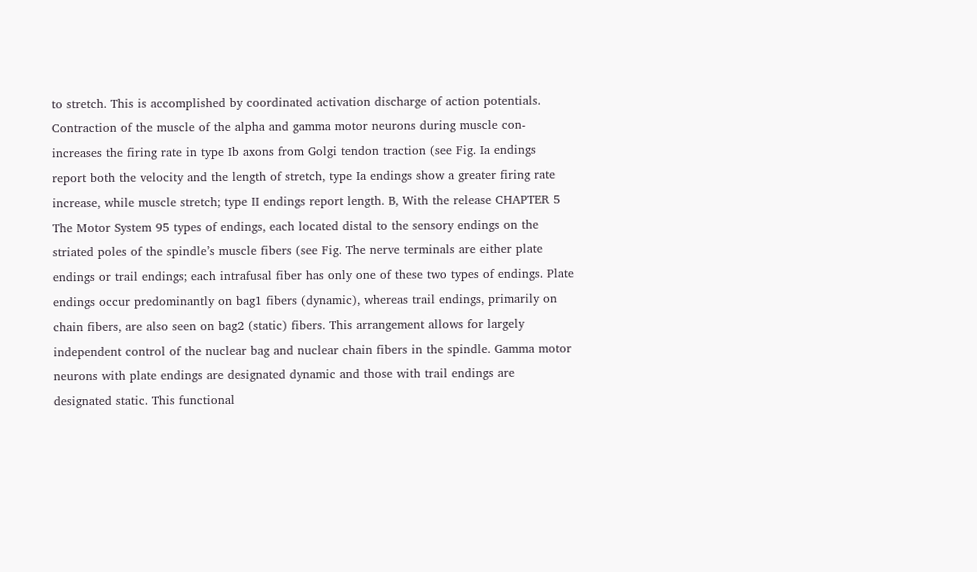to stretch. This is accomplished by coordinated activation discharge of action potentials. Contraction of the muscle of the alpha and gamma motor neurons during muscle con- increases the firing rate in type Ib axons from Golgi tendon traction (see Fig. Ia endings report both the velocity and the length of stretch, type Ia endings show a greater firing rate increase, while muscle stretch; type II endings report length. B, With the release CHAPTER 5 The Motor System 95 types of endings, each located distal to the sensory endings on the striated poles of the spindle’s muscle fibers (see Fig. The nerve terminals are either plate endings or trail endings; each intrafusal fiber has only one of these two types of endings. Plate endings occur predominantly on bag1 fibers (dynamic), whereas trail endings, primarily on chain fibers, are also seen on bag2 (static) fibers. This arrangement allows for largely independent control of the nuclear bag and nuclear chain fibers in the spindle. Gamma motor neurons with plate endings are designated dynamic and those with trail endings are designated static. This functional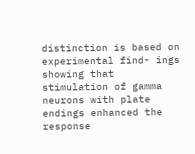distinction is based on experimental find- ings showing that stimulation of gamma neurons with plate endings enhanced the response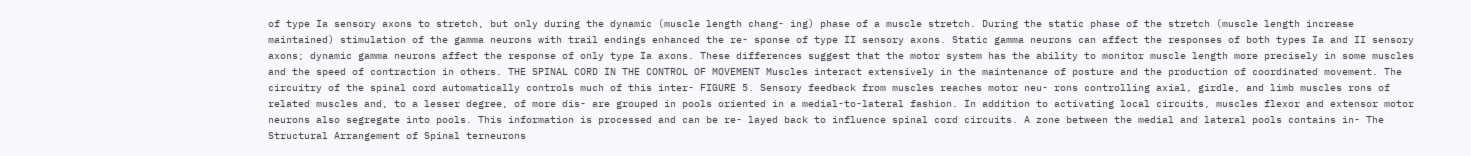of type Ia sensory axons to stretch, but only during the dynamic (muscle length chang- ing) phase of a muscle stretch. During the static phase of the stretch (muscle length increase maintained) stimulation of the gamma neurons with trail endings enhanced the re- sponse of type II sensory axons. Static gamma neurons can affect the responses of both types Ia and II sensory axons; dynamic gamma neurons affect the response of only type Ia axons. These differences suggest that the motor system has the ability to monitor muscle length more precisely in some muscles and the speed of contraction in others. THE SPINAL CORD IN THE CONTROL OF MOVEMENT Muscles interact extensively in the maintenance of posture and the production of coordinated movement. The circuitry of the spinal cord automatically controls much of this inter- FIGURE 5. Sensory feedback from muscles reaches motor neu- rons controlling axial, girdle, and limb muscles rons of related muscles and, to a lesser degree, of more dis- are grouped in pools oriented in a medial-to-lateral fashion. In addition to activating local circuits, muscles flexor and extensor motor neurons also segregate into pools. This information is processed and can be re- layed back to influence spinal cord circuits. A zone between the medial and lateral pools contains in- The Structural Arrangement of Spinal terneurons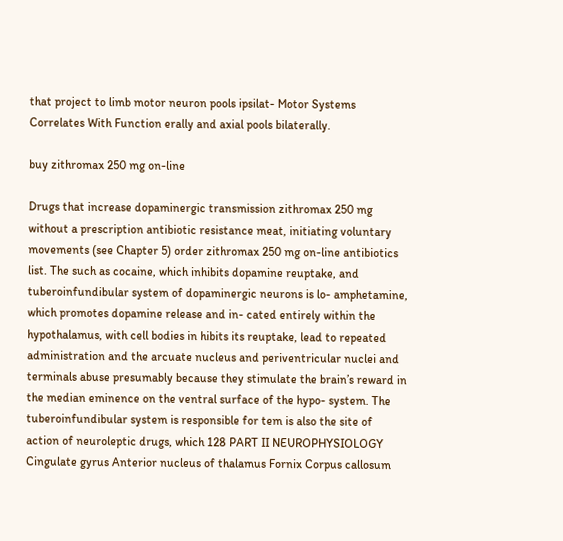that project to limb motor neuron pools ipsilat- Motor Systems Correlates With Function erally and axial pools bilaterally.

buy zithromax 250 mg on-line

Drugs that increase dopaminergic transmission zithromax 250 mg without a prescription antibiotic resistance meat, initiating voluntary movements (see Chapter 5) order zithromax 250 mg on-line antibiotics list. The such as cocaine, which inhibits dopamine reuptake, and tuberoinfundibular system of dopaminergic neurons is lo- amphetamine, which promotes dopamine release and in- cated entirely within the hypothalamus, with cell bodies in hibits its reuptake, lead to repeated administration and the arcuate nucleus and periventricular nuclei and terminals abuse presumably because they stimulate the brain’s reward in the median eminence on the ventral surface of the hypo- system. The tuberoinfundibular system is responsible for tem is also the site of action of neuroleptic drugs, which 128 PART II NEUROPHYSIOLOGY Cingulate gyrus Anterior nucleus of thalamus Fornix Corpus callosum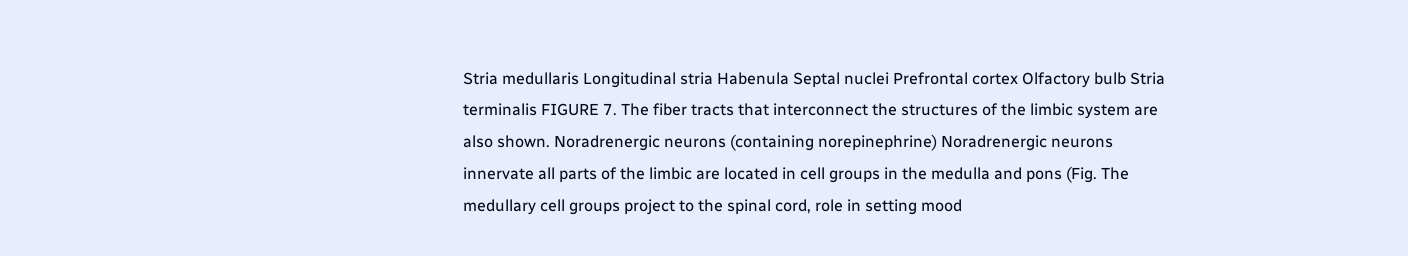Stria medullaris Longitudinal stria Habenula Septal nuclei Prefrontal cortex Olfactory bulb Stria terminalis FIGURE 7. The fiber tracts that interconnect the structures of the limbic system are also shown. Noradrenergic neurons (containing norepinephrine) Noradrenergic neurons innervate all parts of the limbic are located in cell groups in the medulla and pons (Fig. The medullary cell groups project to the spinal cord, role in setting mood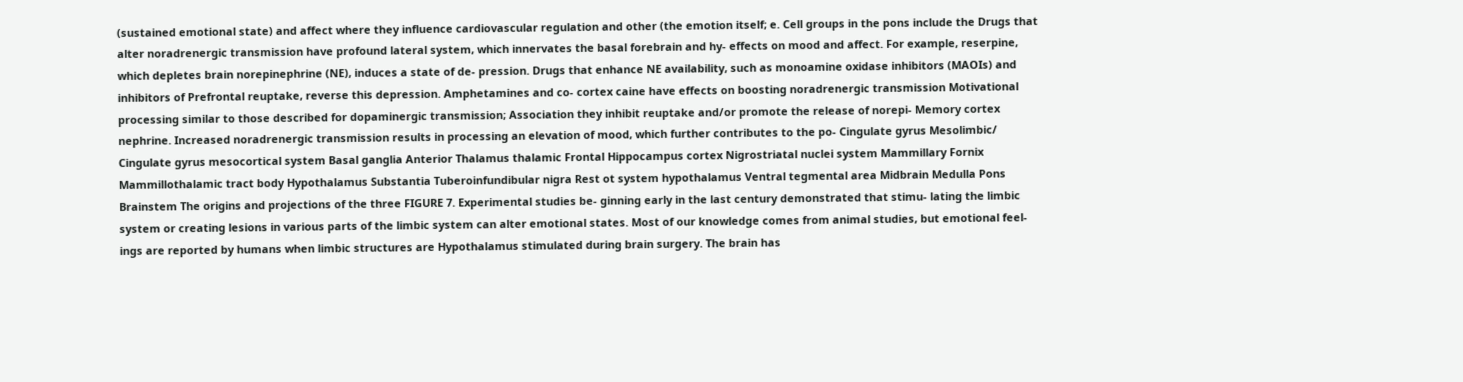(sustained emotional state) and affect where they influence cardiovascular regulation and other (the emotion itself; e. Cell groups in the pons include the Drugs that alter noradrenergic transmission have profound lateral system, which innervates the basal forebrain and hy- effects on mood and affect. For example, reserpine, which depletes brain norepinephrine (NE), induces a state of de- pression. Drugs that enhance NE availability, such as monoamine oxidase inhibitors (MAOIs) and inhibitors of Prefrontal reuptake, reverse this depression. Amphetamines and co- cortex caine have effects on boosting noradrenergic transmission Motivational processing similar to those described for dopaminergic transmission; Association they inhibit reuptake and/or promote the release of norepi- Memory cortex nephrine. Increased noradrenergic transmission results in processing an elevation of mood, which further contributes to the po- Cingulate gyrus Mesolimbic/ Cingulate gyrus mesocortical system Basal ganglia Anterior Thalamus thalamic Frontal Hippocampus cortex Nigrostriatal nuclei system Mammillary Fornix Mammillothalamic tract body Hypothalamus Substantia Tuberoinfundibular nigra Rest ot system hypothalamus Ventral tegmental area Midbrain Medulla Pons Brainstem The origins and projections of the three FIGURE 7. Experimental studies be- ginning early in the last century demonstrated that stimu- lating the limbic system or creating lesions in various parts of the limbic system can alter emotional states. Most of our knowledge comes from animal studies, but emotional feel- ings are reported by humans when limbic structures are Hypothalamus stimulated during brain surgery. The brain has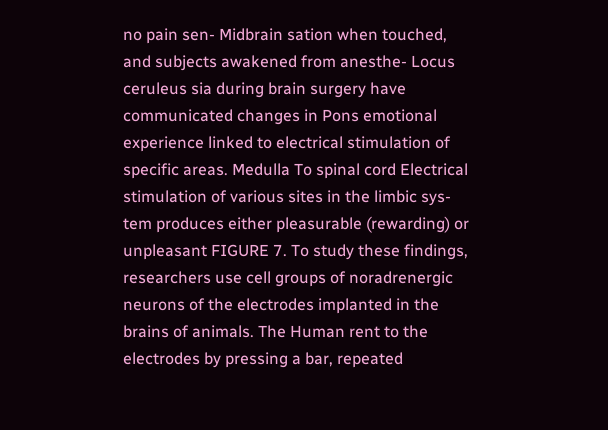no pain sen- Midbrain sation when touched, and subjects awakened from anesthe- Locus ceruleus sia during brain surgery have communicated changes in Pons emotional experience linked to electrical stimulation of specific areas. Medulla To spinal cord Electrical stimulation of various sites in the limbic sys- tem produces either pleasurable (rewarding) or unpleasant FIGURE 7. To study these findings, researchers use cell groups of noradrenergic neurons of the electrodes implanted in the brains of animals. The Human rent to the electrodes by pressing a bar, repeated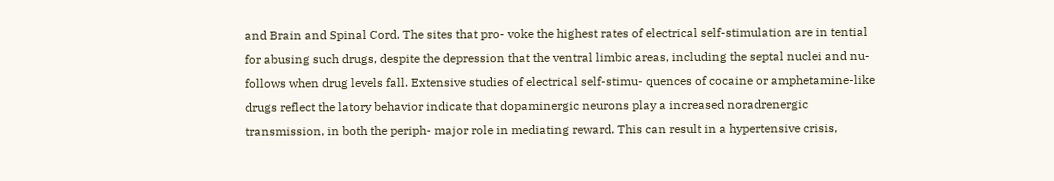and Brain and Spinal Cord. The sites that pro- voke the highest rates of electrical self-stimulation are in tential for abusing such drugs, despite the depression that the ventral limbic areas, including the septal nuclei and nu- follows when drug levels fall. Extensive studies of electrical self-stimu- quences of cocaine or amphetamine-like drugs reflect the latory behavior indicate that dopaminergic neurons play a increased noradrenergic transmission, in both the periph- major role in mediating reward. This can result in a hypertensive crisis,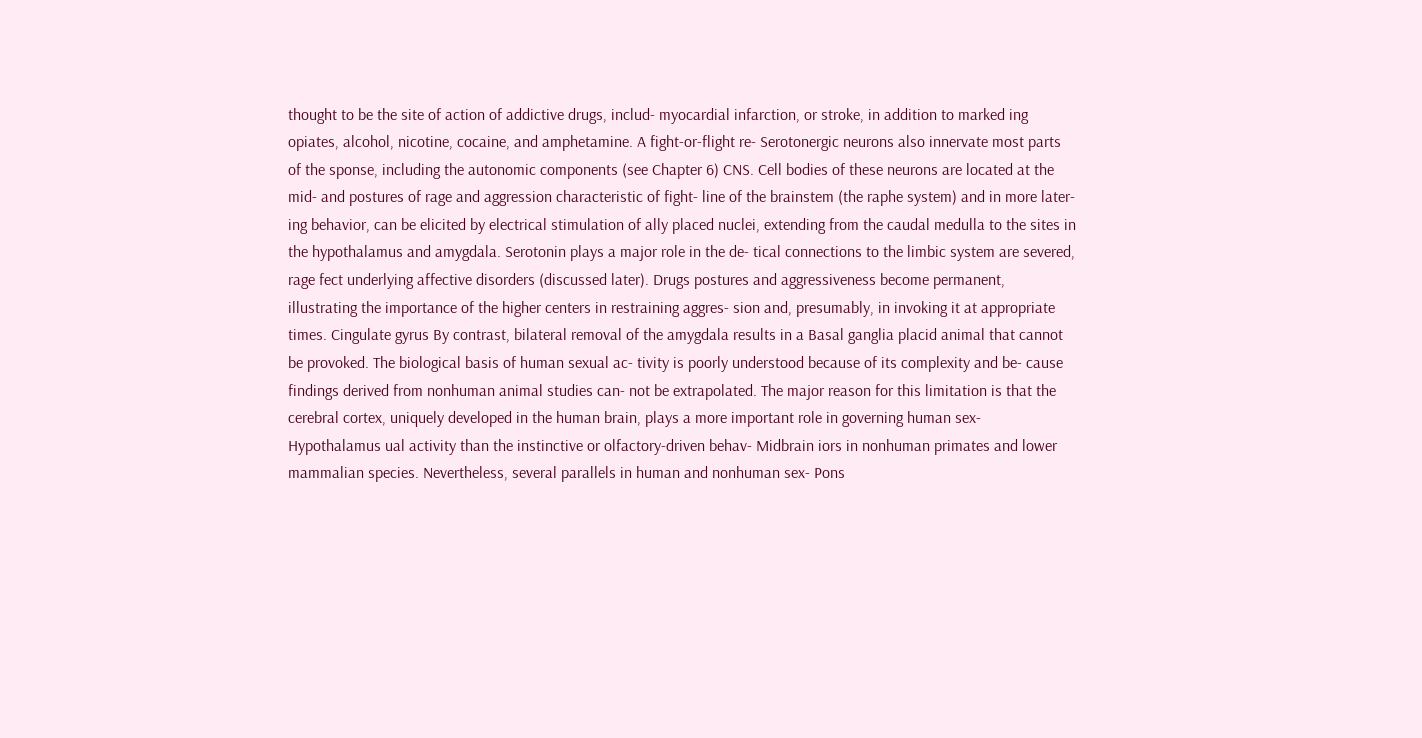thought to be the site of action of addictive drugs, includ- myocardial infarction, or stroke, in addition to marked ing opiates, alcohol, nicotine, cocaine, and amphetamine. A fight-or-flight re- Serotonergic neurons also innervate most parts of the sponse, including the autonomic components (see Chapter 6) CNS. Cell bodies of these neurons are located at the mid- and postures of rage and aggression characteristic of fight- line of the brainstem (the raphe system) and in more later- ing behavior, can be elicited by electrical stimulation of ally placed nuclei, extending from the caudal medulla to the sites in the hypothalamus and amygdala. Serotonin plays a major role in the de- tical connections to the limbic system are severed, rage fect underlying affective disorders (discussed later). Drugs postures and aggressiveness become permanent, illustrating the importance of the higher centers in restraining aggres- sion and, presumably, in invoking it at appropriate times. Cingulate gyrus By contrast, bilateral removal of the amygdala results in a Basal ganglia placid animal that cannot be provoked. The biological basis of human sexual ac- tivity is poorly understood because of its complexity and be- cause findings derived from nonhuman animal studies can- not be extrapolated. The major reason for this limitation is that the cerebral cortex, uniquely developed in the human brain, plays a more important role in governing human sex- Hypothalamus ual activity than the instinctive or olfactory-driven behav- Midbrain iors in nonhuman primates and lower mammalian species. Nevertheless, several parallels in human and nonhuman sex- Pons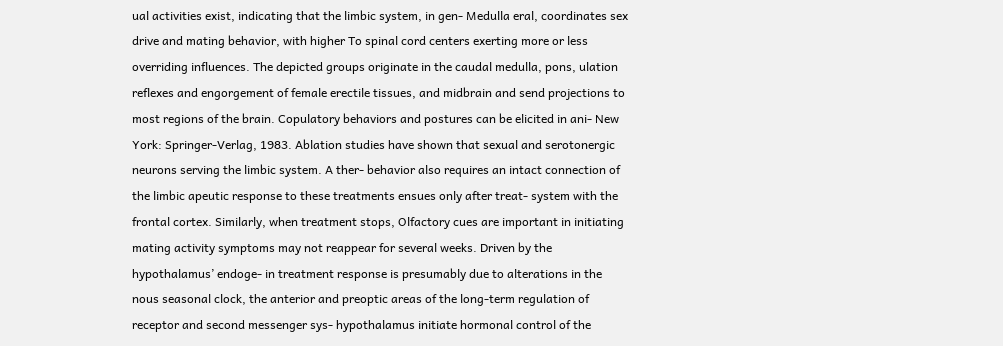ual activities exist, indicating that the limbic system, in gen- Medulla eral, coordinates sex drive and mating behavior, with higher To spinal cord centers exerting more or less overriding influences. The depicted groups originate in the caudal medulla, pons, ulation reflexes and engorgement of female erectile tissues, and midbrain and send projections to most regions of the brain. Copulatory behaviors and postures can be elicited in ani- New York: Springer-Verlag, 1983. Ablation studies have shown that sexual and serotonergic neurons serving the limbic system. A ther- behavior also requires an intact connection of the limbic apeutic response to these treatments ensues only after treat- system with the frontal cortex. Similarly, when treatment stops, Olfactory cues are important in initiating mating activity symptoms may not reappear for several weeks. Driven by the hypothalamus’ endoge- in treatment response is presumably due to alterations in the nous seasonal clock, the anterior and preoptic areas of the long-term regulation of receptor and second messenger sys- hypothalamus initiate hormonal control of the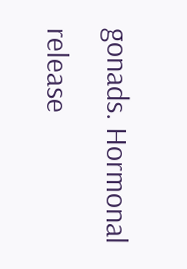gonads. Hormonal release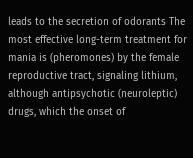leads to the secretion of odorants The most effective long-term treatment for mania is (pheromones) by the female reproductive tract, signaling lithium, although antipsychotic (neuroleptic) drugs, which the onset of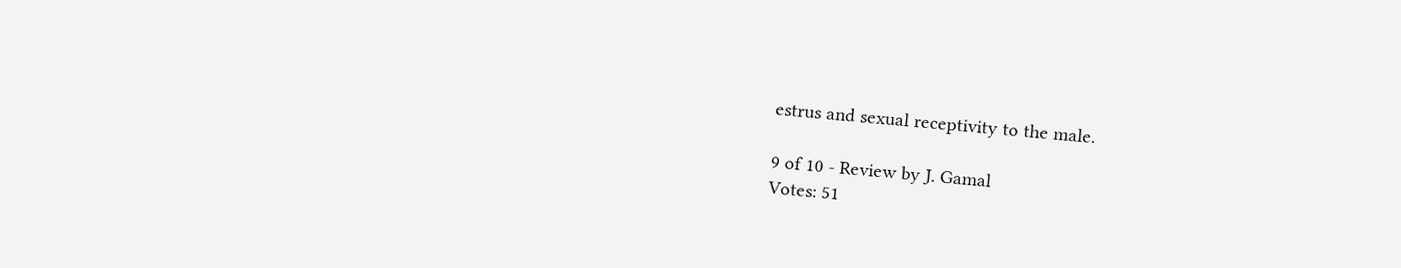estrus and sexual receptivity to the male.

9 of 10 - Review by J. Gamal
Votes: 51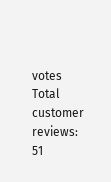votes
Total customer reviews: 51